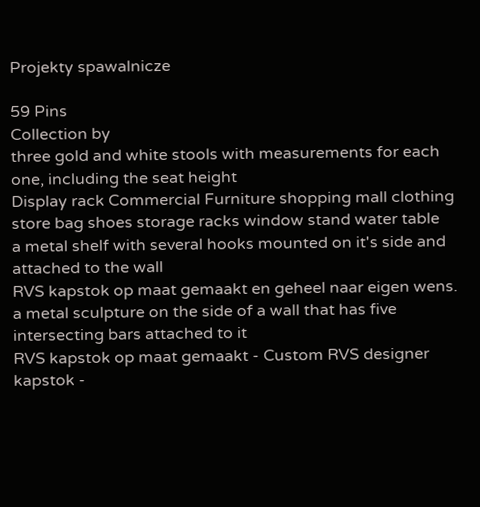Projekty spawalnicze

59 Pins
Collection by
three gold and white stools with measurements for each one, including the seat height
Display rack Commercial Furniture shopping mall clothing store bag shoes storage racks window stand water table
a metal shelf with several hooks mounted on it's side and attached to the wall
RVS kapstok op maat gemaakt en geheel naar eigen wens.
a metal sculpture on the side of a wall that has five intersecting bars attached to it
RVS kapstok op maat gemaakt - Custom RVS designer kapstok -